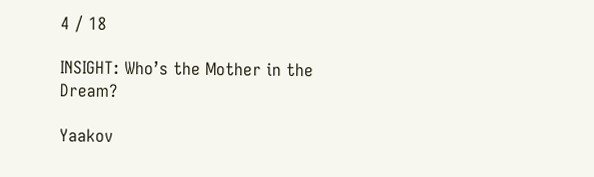4 / 18

INSIGHT: Who’s the Mother in the Dream?

Yaakov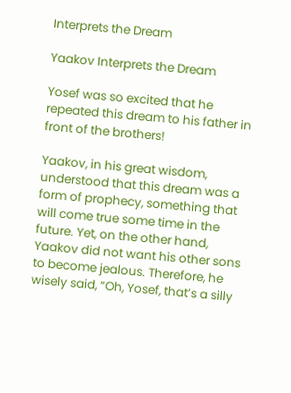Interprets the Dream

Yaakov Interprets the Dream

Yosef was so excited that he repeated this dream to his father in front of the brothers!

Yaakov, in his great wisdom, understood that this dream was a form of prophecy, something that will come true some time in the future. Yet, on the other hand, Yaakov did not want his other sons to become jealous. Therefore, he wisely said, “Oh, Yosef, that’s a silly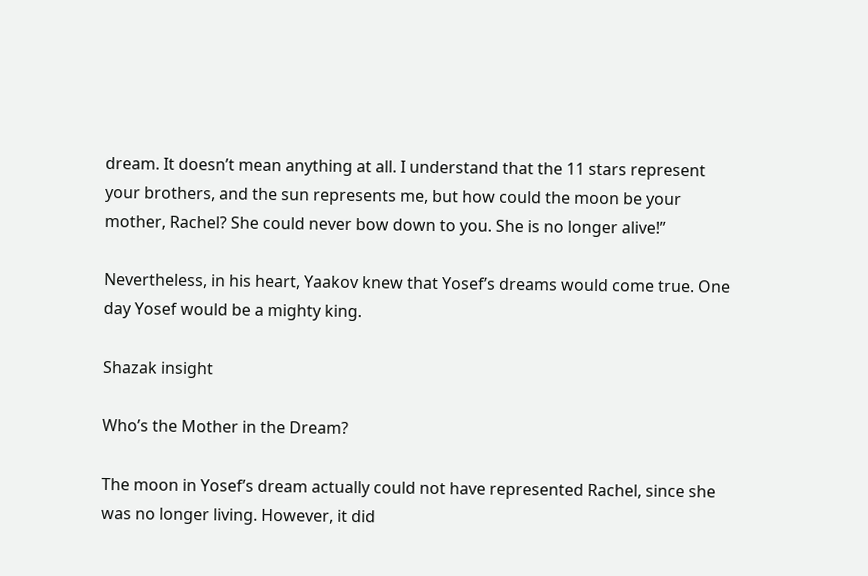dream. It doesn’t mean anything at all. I understand that the 11 stars represent your brothers, and the sun represents me, but how could the moon be your mother, Rachel? She could never bow down to you. She is no longer alive!”

Nevertheless, in his heart, Yaakov knew that Yosef’s dreams would come true. One day Yosef would be a mighty king.

Shazak insight

Who’s the Mother in the Dream?

The moon in Yosef’s dream actually could not have represented Rachel, since she was no longer living. However, it did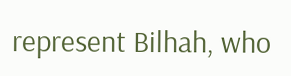represent Bilhah, who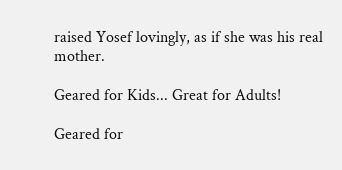raised Yosef lovingly, as if she was his real mother.

Geared for Kids... Great for Adults!

Geared for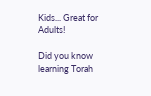Kids... Great for Adults!

Did you know learning Torah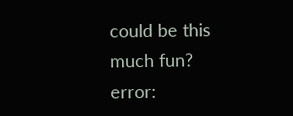could be this much fun?
error: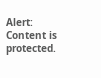Alert: Content is protected.